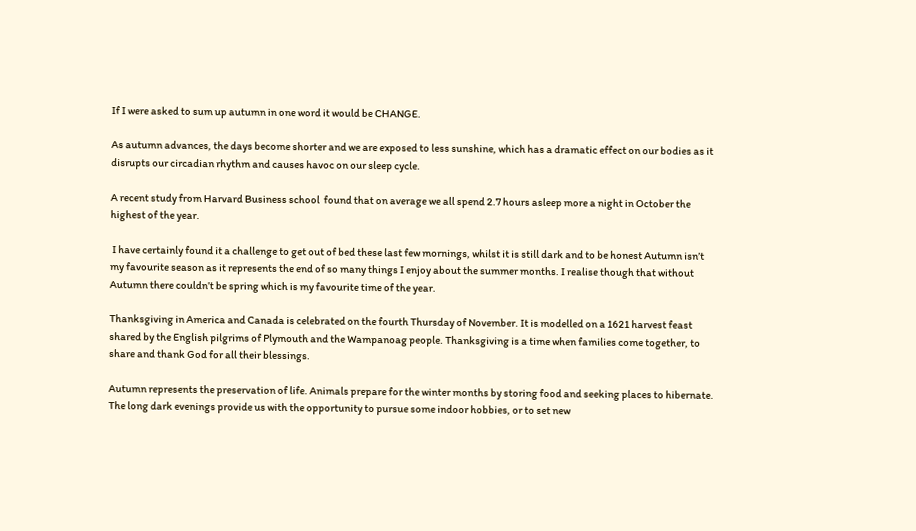If I were asked to sum up autumn in one word it would be CHANGE.

As autumn advances, the days become shorter and we are exposed to less sunshine, which has a dramatic effect on our bodies as it disrupts our circadian rhythm and causes havoc on our sleep cycle.

A recent study from Harvard Business school  found that on average we all spend 2.7 hours asleep more a night in October the highest of the year.

 I have certainly found it a challenge to get out of bed these last few mornings, whilst it is still dark and to be honest Autumn isn’t my favourite season as it represents the end of so many things I enjoy about the summer months. I realise though that without Autumn there couldn’t be spring which is my favourite time of the year.

Thanksgiving in America and Canada is celebrated on the fourth Thursday of November. It is modelled on a 1621 harvest feast shared by the English pilgrims of Plymouth and the Wampanoag people. Thanksgiving is a time when families come together, to share and thank God for all their blessings.

Autumn represents the preservation of life. Animals prepare for the winter months by storing food and seeking places to hibernate. The long dark evenings provide us with the opportunity to pursue some indoor hobbies, or to set new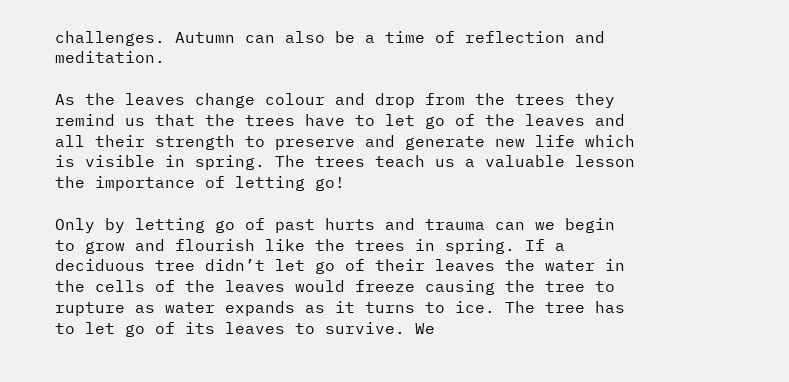challenges. Autumn can also be a time of reflection and meditation.

As the leaves change colour and drop from the trees they remind us that the trees have to let go of the leaves and all their strength to preserve and generate new life which is visible in spring. The trees teach us a valuable lesson the importance of letting go!

Only by letting go of past hurts and trauma can we begin to grow and flourish like the trees in spring. If a deciduous tree didn’t let go of their leaves the water in the cells of the leaves would freeze causing the tree to rupture as water expands as it turns to ice. The tree has to let go of its leaves to survive. We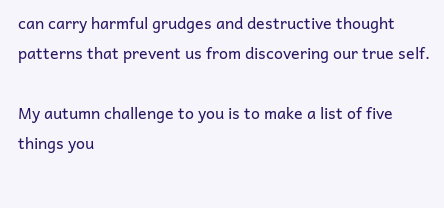can carry harmful grudges and destructive thought patterns that prevent us from discovering our true self.

My autumn challenge to you is to make a list of five things you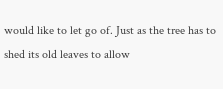would like to let go of. Just as the tree has to shed its old leaves to allow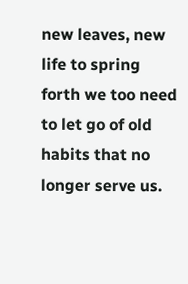new leaves, new life to spring forth we too need to let go of old habits that no longer serve us.